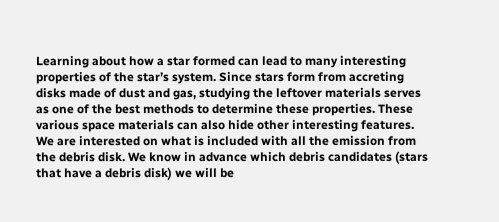Learning about how a star formed can lead to many interesting properties of the star’s system. Since stars form from accreting disks made of dust and gas, studying the leftover materials serves as one of the best methods to determine these properties. These various space materials can also hide other interesting features. We are interested on what is included with all the emission from the debris disk. We know in advance which debris candidates (stars that have a debris disk) we will be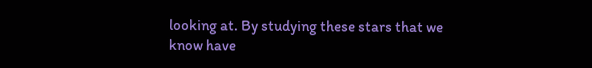looking at. By studying these stars that we know have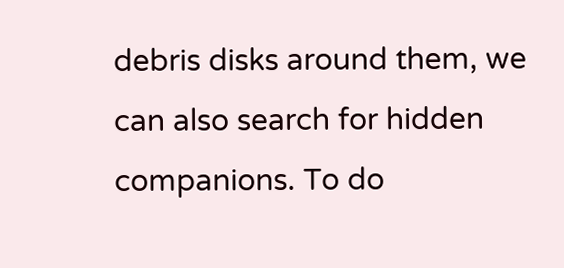debris disks around them, we can also search for hidden companions. To do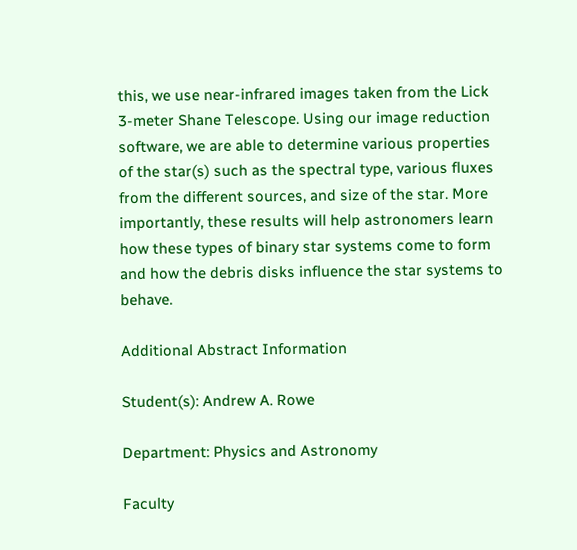this, we use near-infrared images taken from the Lick 3-meter Shane Telescope. Using our image reduction software, we are able to determine various properties of the star(s) such as the spectral type, various fluxes from the different sources, and size of the star. More importantly, these results will help astronomers learn how these types of binary star systems come to form and how the debris disks influence the star systems to behave.

Additional Abstract Information

Student(s): Andrew A. Rowe

Department: Physics and Astronomy

Faculty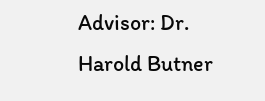Advisor: Dr. Harold Butner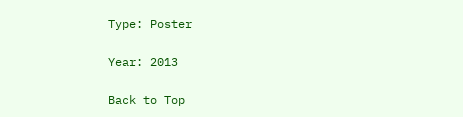Type: Poster

Year: 2013

Back to Top